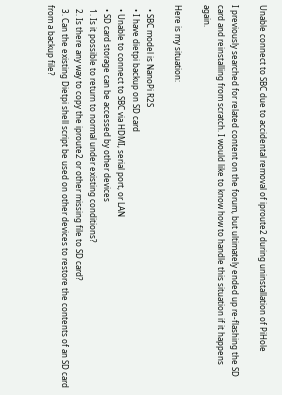Unable connect to SBC due to accidental removal of iproute2 during uninstallation of PiHole

I previously searched for related content on the forum, but ultimately ended up re-flashing the SD card and reinstalling from scratch. I would like to know how to handle this situation if it happens again.

Here is my situation:

  • SBC model is NanoPi R2S
  • I have dietpi backup on SD card
  • Unable to connect to SBC via HDMI, serial port, or LAN
  • SD card storage can be accessed by other devices
  1. Is it possible to return to normal under existing conditions?
  2. Is there any way to copy the iproute2 or other missing file to SD card?
  3. Can the existing Dietpi shell script be used on other devices to restore the contents of an SD card from a backup file?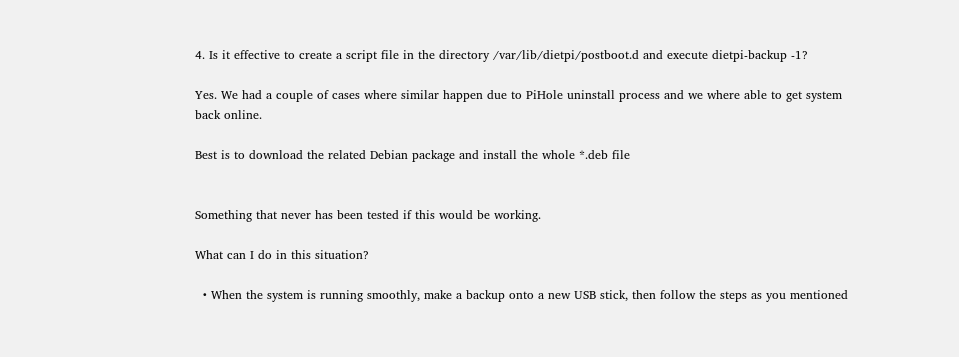4. Is it effective to create a script file in the directory /var/lib/dietpi/postboot.d and execute dietpi-backup -1?

Yes. We had a couple of cases where similar happen due to PiHole uninstall process and we where able to get system back online.

Best is to download the related Debian package and install the whole *.deb file


Something that never has been tested if this would be working.

What can I do in this situation?

  • When the system is running smoothly, make a backup onto a new USB stick, then follow the steps as you mentioned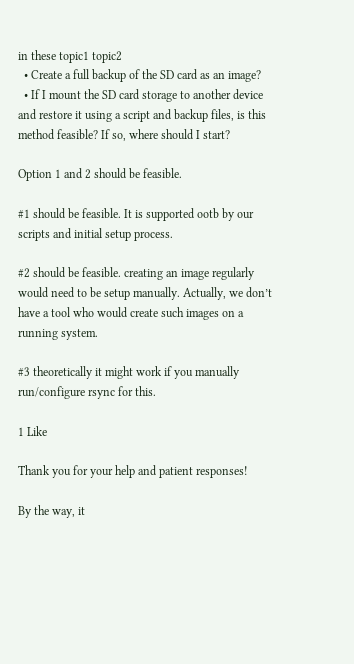in these topic1 topic2
  • Create a full backup of the SD card as an image?
  • If I mount the SD card storage to another device and restore it using a script and backup files, is this method feasible? If so, where should I start?

Option 1 and 2 should be feasible.

#1 should be feasible. It is supported ootb by our scripts and initial setup process.

#2 should be feasible. creating an image regularly would need to be setup manually. Actually, we don’t have a tool who would create such images on a running system.

#3 theoretically it might work if you manually run/configure rsync for this.

1 Like

Thank you for your help and patient responses!

By the way, it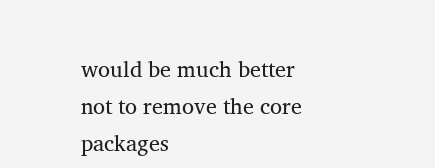would be much better not to remove the core packages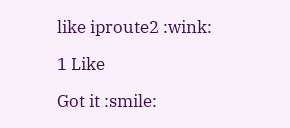like iproute2 :wink:

1 Like

Got it :smile: